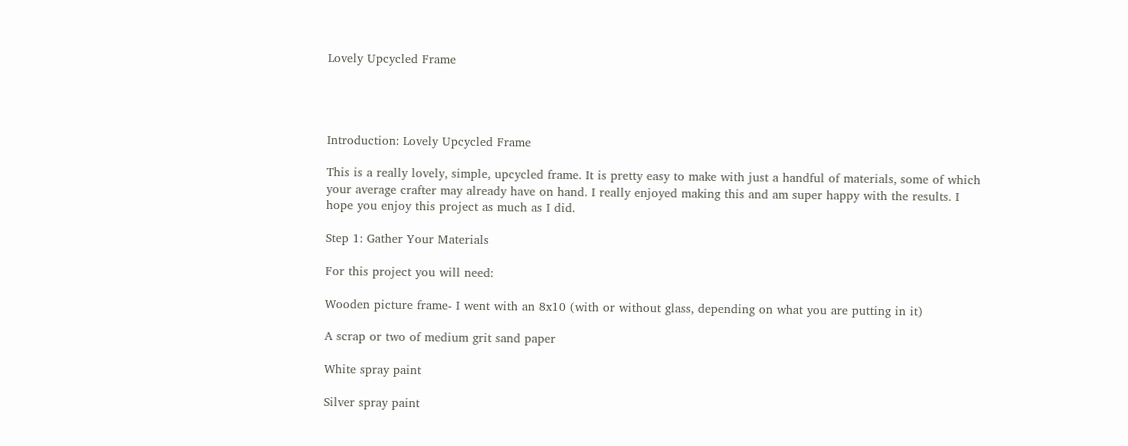Lovely Upcycled Frame




Introduction: Lovely Upcycled Frame

This is a really lovely, simple, upcycled frame. It is pretty easy to make with just a handful of materials, some of which your average crafter may already have on hand. I really enjoyed making this and am super happy with the results. I hope you enjoy this project as much as I did.

Step 1: Gather Your Materials

For this project you will need:

Wooden picture frame- I went with an 8x10 (with or without glass, depending on what you are putting in it)

A scrap or two of medium grit sand paper

White spray paint

Silver spray paint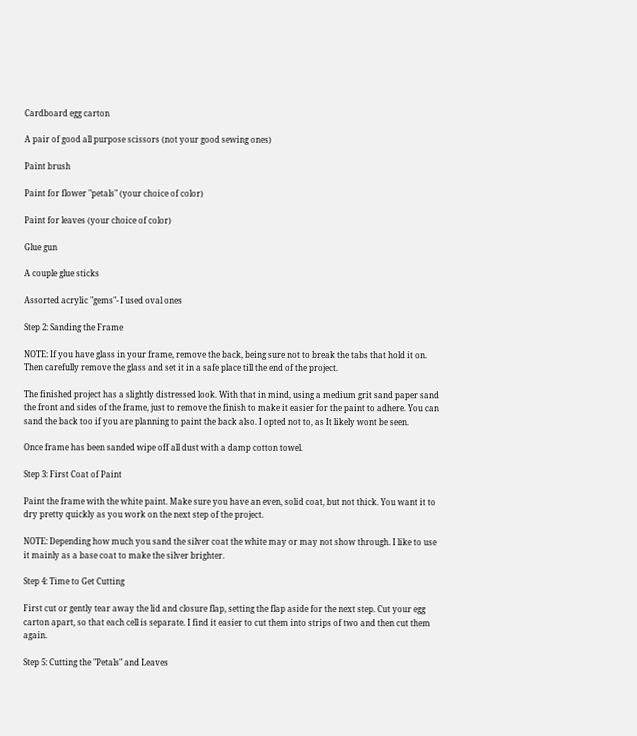Cardboard egg carton

A pair of good all purpose scissors (not your good sewing ones)

Paint brush

Paint for flower "petals" (your choice of color)

Paint for leaves (your choice of color)

Glue gun

A couple glue sticks

Assorted acrylic "gems"- I used oval ones

Step 2: Sanding the Frame

NOTE: If you have glass in your frame, remove the back, being sure not to break the tabs that hold it on. Then carefully remove the glass and set it in a safe place till the end of the project.

The finished project has a slightly distressed look. With that in mind, using a medium grit sand paper sand the front and sides of the frame, just to remove the finish to make it easier for the paint to adhere. You can sand the back too if you are planning to paint the back also. I opted not to, as It likely wont be seen.

Once frame has been sanded wipe off all dust with a damp cotton towel.

Step 3: First Coat of Paint

Paint the frame with the white paint. Make sure you have an even, solid coat, but not thick. You want it to dry pretty quickly as you work on the next step of the project.

NOTE: Depending how much you sand the silver coat the white may or may not show through. I like to use it mainly as a base coat to make the silver brighter.

Step 4: Time to Get Cutting

First cut or gently tear away the lid and closure flap, setting the flap aside for the next step. Cut your egg carton apart, so that each cell is separate. I find it easier to cut them into strips of two and then cut them again.

Step 5: Cutting the "Petals" and Leaves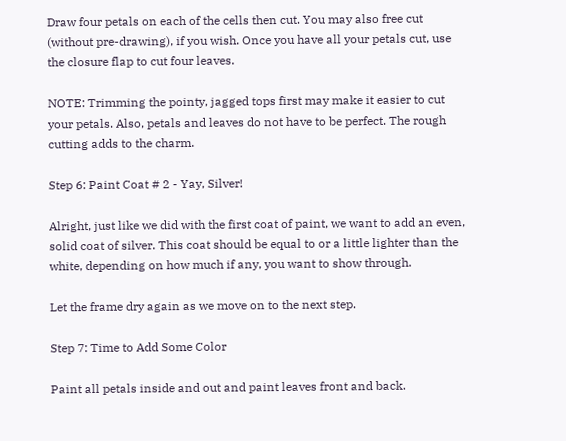Draw four petals on each of the cells then cut. You may also free cut (without pre-drawing), if you wish. Once you have all your petals cut, use the closure flap to cut four leaves.

NOTE: Trimming the pointy, jagged tops first may make it easier to cut your petals. Also, petals and leaves do not have to be perfect. The rough cutting adds to the charm.

Step 6: Paint Coat # 2 - Yay, Silver!

Alright, just like we did with the first coat of paint, we want to add an even, solid coat of silver. This coat should be equal to or a little lighter than the white, depending on how much if any, you want to show through.

Let the frame dry again as we move on to the next step.

Step 7: Time to Add Some Color

Paint all petals inside and out and paint leaves front and back.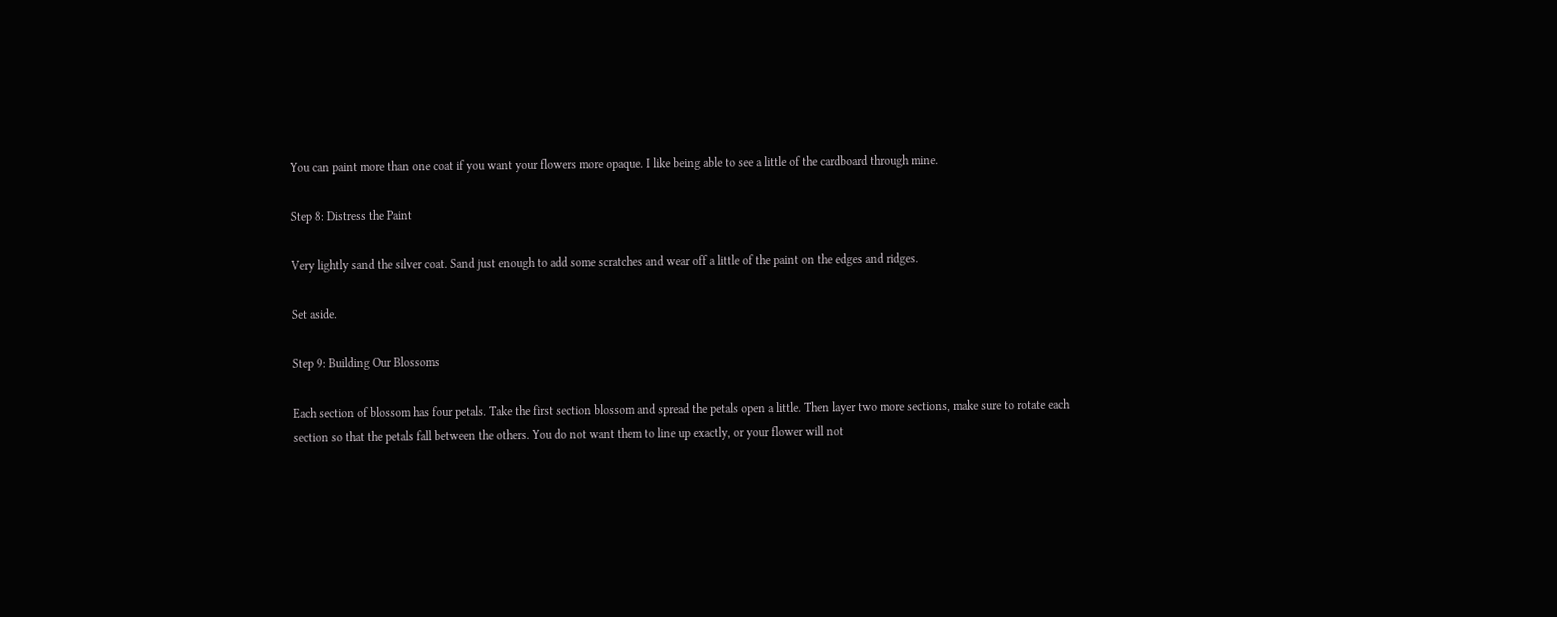You can paint more than one coat if you want your flowers more opaque. I like being able to see a little of the cardboard through mine.

Step 8: Distress the Paint

Very lightly sand the silver coat. Sand just enough to add some scratches and wear off a little of the paint on the edges and ridges.

Set aside.

Step 9: Building Our Blossoms

Each section of blossom has four petals. Take the first section blossom and spread the petals open a little. Then layer two more sections, make sure to rotate each section so that the petals fall between the others. You do not want them to line up exactly, or your flower will not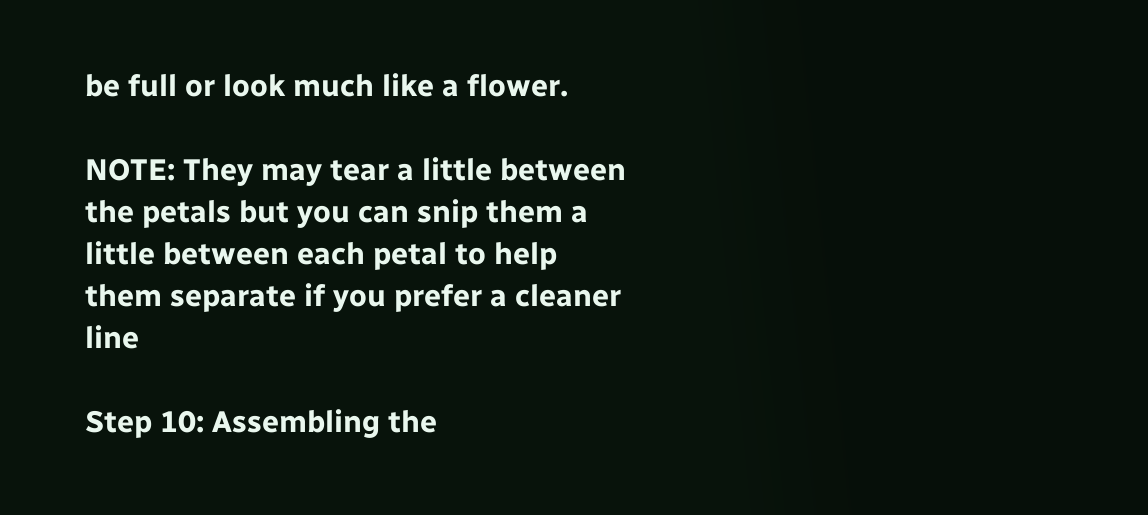be full or look much like a flower.

NOTE: They may tear a little between the petals but you can snip them a little between each petal to help them separate if you prefer a cleaner line

Step 10: Assembling the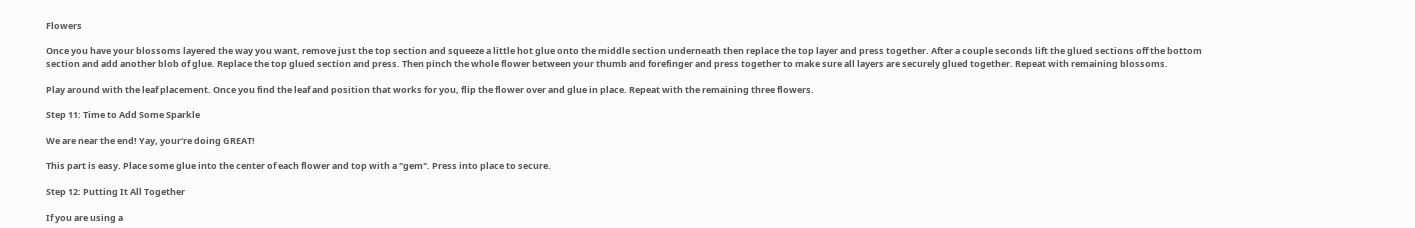Flowers

Once you have your blossoms layered the way you want, remove just the top section and squeeze a little hot glue onto the middle section underneath then replace the top layer and press together. After a couple seconds lift the glued sections off the bottom section and add another blob of glue. Replace the top glued section and press. Then pinch the whole flower between your thumb and forefinger and press together to make sure all layers are securely glued together. Repeat with remaining blossoms.

Play around with the leaf placement. Once you find the leaf and position that works for you, flip the flower over and glue in place. Repeat with the remaining three flowers.

Step 11: Time to Add Some Sparkle

We are near the end! Yay, your're doing GREAT!

This part is easy. Place some glue into the center of each flower and top with a "gem". Press into place to secure.

Step 12: Putting It All Together

If you are using a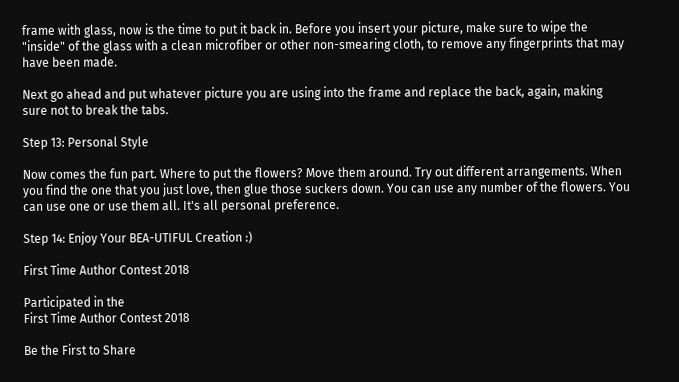frame with glass, now is the time to put it back in. Before you insert your picture, make sure to wipe the "inside" of the glass with a clean microfiber or other non-smearing cloth, to remove any fingerprints that may have been made.

Next go ahead and put whatever picture you are using into the frame and replace the back, again, making sure not to break the tabs.

Step 13: Personal Style

Now comes the fun part. Where to put the flowers? Move them around. Try out different arrangements. When you find the one that you just love, then glue those suckers down. You can use any number of the flowers. You can use one or use them all. It's all personal preference.

Step 14: Enjoy Your BEA-UTIFUL Creation :)

First Time Author Contest 2018

Participated in the
First Time Author Contest 2018

Be the First to Share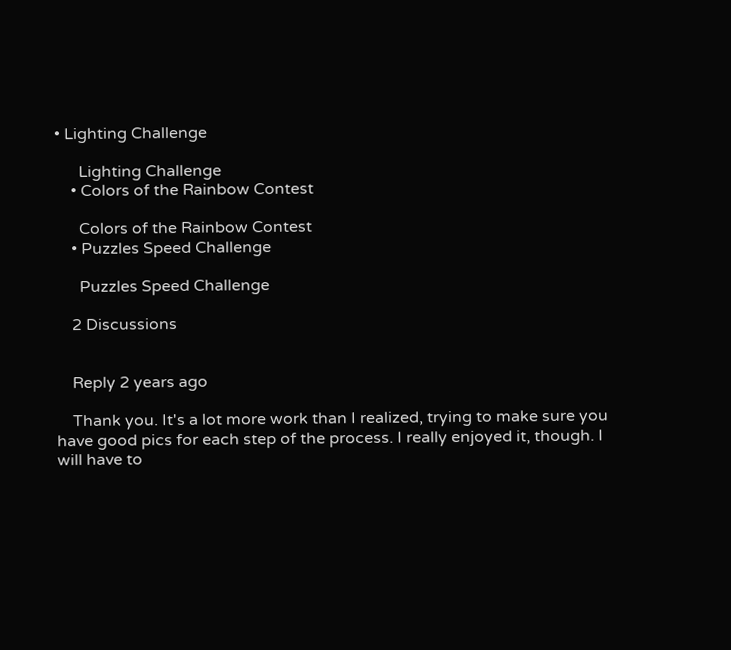• Lighting Challenge

      Lighting Challenge
    • Colors of the Rainbow Contest

      Colors of the Rainbow Contest
    • Puzzles Speed Challenge

      Puzzles Speed Challenge

    2 Discussions


    Reply 2 years ago

    Thank you. It's a lot more work than I realized, trying to make sure you have good pics for each step of the process. I really enjoyed it, though. I will have to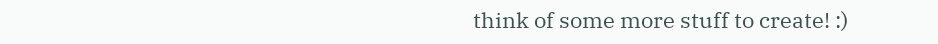think of some more stuff to create! :)